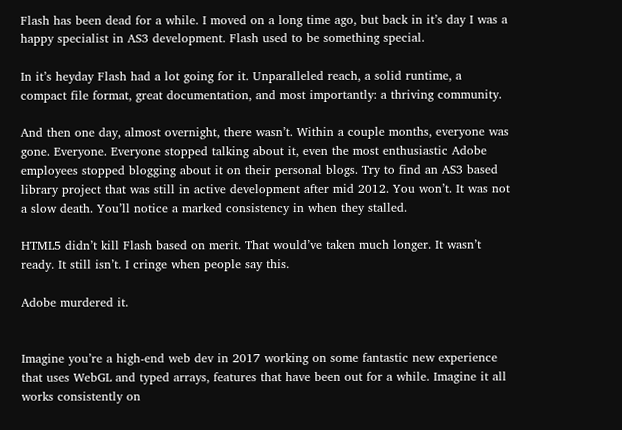Flash has been dead for a while. I moved on a long time ago, but back in it’s day I was a happy specialist in AS3 development. Flash used to be something special.

In it’s heyday Flash had a lot going for it. Unparalleled reach, a solid runtime, a compact file format, great documentation, and most importantly: a thriving community.

And then one day, almost overnight, there wasn’t. Within a couple months, everyone was gone. Everyone. Everyone stopped talking about it, even the most enthusiastic Adobe employees stopped blogging about it on their personal blogs. Try to find an AS3 based library project that was still in active development after mid 2012. You won’t. It was not a slow death. You’ll notice a marked consistency in when they stalled.

HTML5 didn’t kill Flash based on merit. That would’ve taken much longer. It wasn’t ready. It still isn’t. I cringe when people say this.

Adobe murdered it.


Imagine you’re a high-end web dev in 2017 working on some fantastic new experience that uses WebGL and typed arrays, features that have been out for a while. Imagine it all works consistently on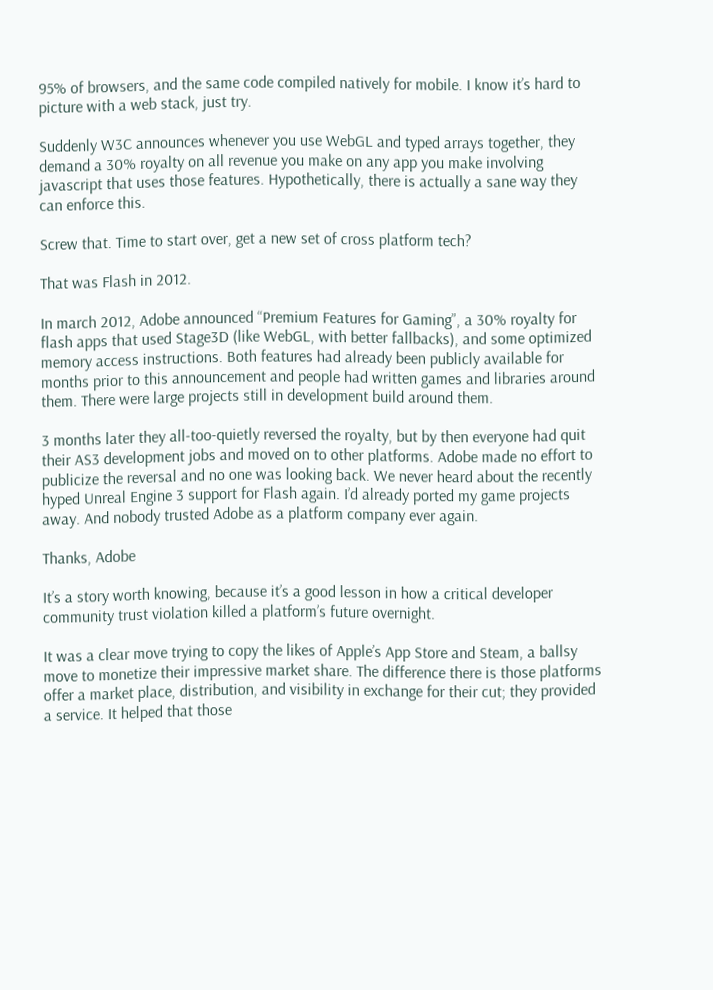95% of browsers, and the same code compiled natively for mobile. I know it’s hard to picture with a web stack, just try.

Suddenly W3C announces whenever you use WebGL and typed arrays together, they demand a 30% royalty on all revenue you make on any app you make involving javascript that uses those features. Hypothetically, there is actually a sane way they can enforce this.

Screw that. Time to start over, get a new set of cross platform tech?

That was Flash in 2012.

In march 2012, Adobe announced “Premium Features for Gaming”, a 30% royalty for flash apps that used Stage3D (like WebGL, with better fallbacks), and some optimized memory access instructions. Both features had already been publicly available for months prior to this announcement and people had written games and libraries around them. There were large projects still in development build around them.

3 months later they all-too-quietly reversed the royalty, but by then everyone had quit their AS3 development jobs and moved on to other platforms. Adobe made no effort to publicize the reversal and no one was looking back. We never heard about the recently hyped Unreal Engine 3 support for Flash again. I’d already ported my game projects away. And nobody trusted Adobe as a platform company ever again.

Thanks, Adobe

It’s a story worth knowing, because it’s a good lesson in how a critical developer community trust violation killed a platform’s future overnight.

It was a clear move trying to copy the likes of Apple’s App Store and Steam, a ballsy move to monetize their impressive market share. The difference there is those platforms offer a market place, distribution, and visibility in exchange for their cut; they provided a service. It helped that those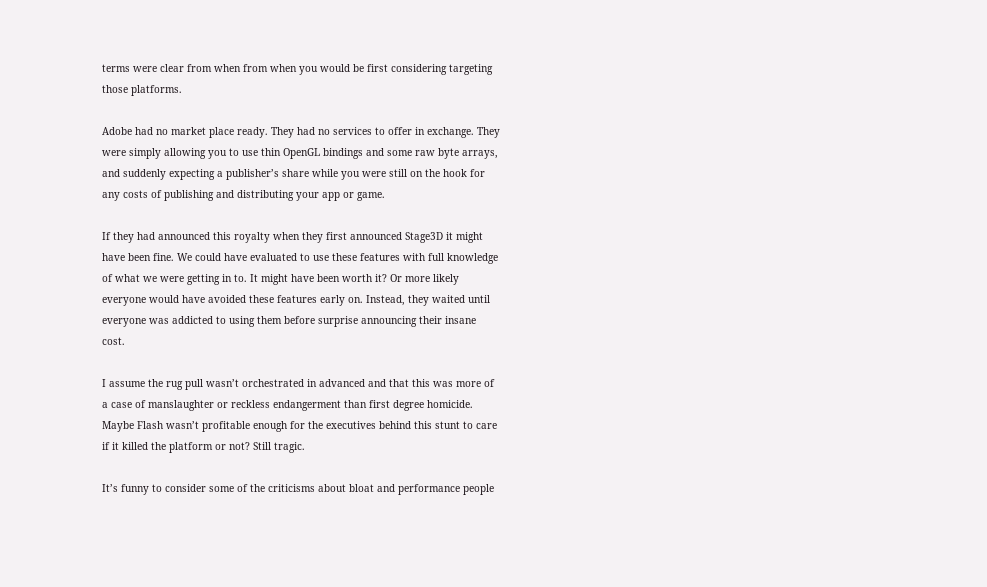terms were clear from when from when you would be first considering targeting those platforms.

Adobe had no market place ready. They had no services to offer in exchange. They were simply allowing you to use thin OpenGL bindings and some raw byte arrays, and suddenly expecting a publisher’s share while you were still on the hook for any costs of publishing and distributing your app or game.

If they had announced this royalty when they first announced Stage3D it might have been fine. We could have evaluated to use these features with full knowledge of what we were getting in to. It might have been worth it? Or more likely everyone would have avoided these features early on. Instead, they waited until everyone was addicted to using them before surprise announcing their insane cost.

I assume the rug pull wasn’t orchestrated in advanced and that this was more of a case of manslaughter or reckless endangerment than first degree homicide. Maybe Flash wasn’t profitable enough for the executives behind this stunt to care if it killed the platform or not? Still tragic.

It’s funny to consider some of the criticisms about bloat and performance people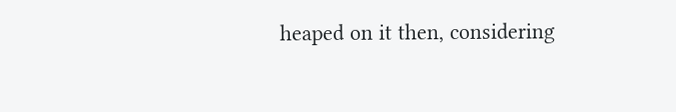heaped on it then, considering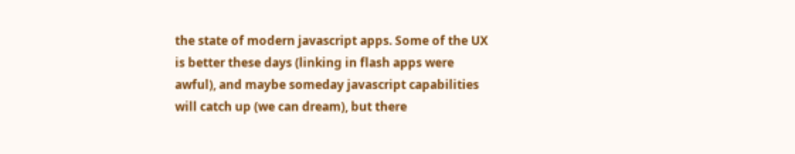the state of modern javascript apps. Some of the UX is better these days (linking in flash apps were awful), and maybe someday javascript capabilities will catch up (we can dream), but there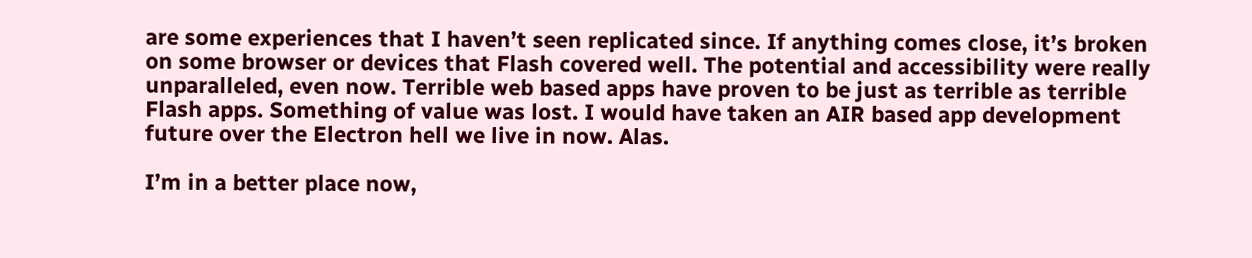are some experiences that I haven’t seen replicated since. If anything comes close, it’s broken on some browser or devices that Flash covered well. The potential and accessibility were really unparalleled, even now. Terrible web based apps have proven to be just as terrible as terrible Flash apps. Something of value was lost. I would have taken an AIR based app development future over the Electron hell we live in now. Alas.

I’m in a better place now,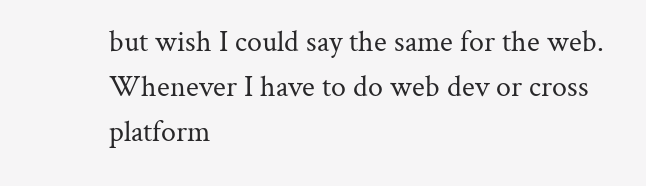but wish I could say the same for the web. Whenever I have to do web dev or cross platform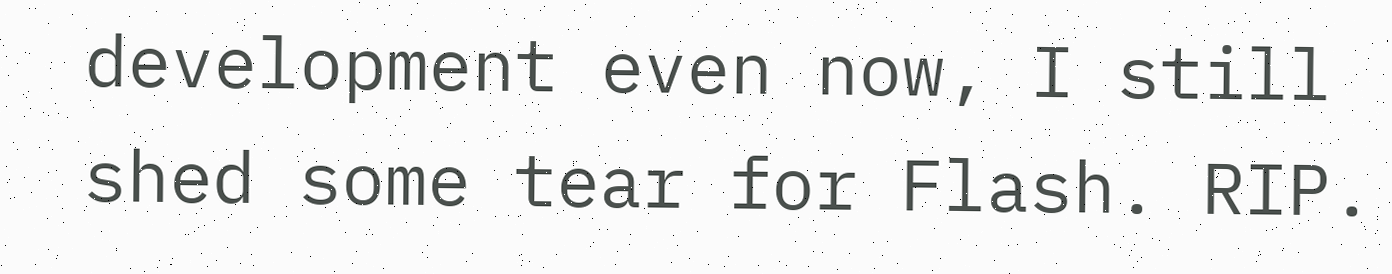development even now, I still shed some tear for Flash. RIP.